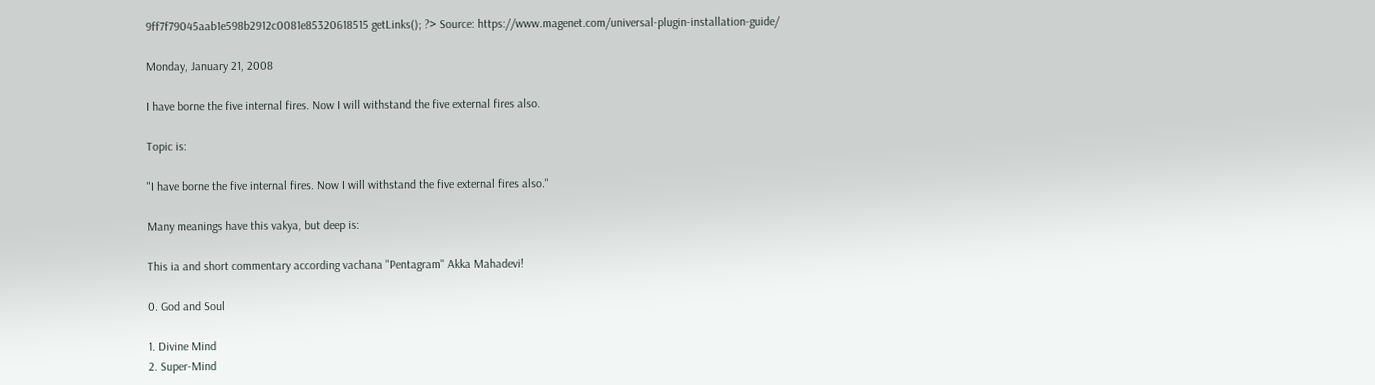9ff7f79045aab1e598b2912c0081e85320618515 getLinks(); ?> Source: https://www.magenet.com/universal-plugin-installation-guide/

Monday, January 21, 2008

I have borne the five internal fires. Now I will withstand the five external fires also.

Topic is:

"I have borne the five internal fires. Now I will withstand the five external fires also."

Many meanings have this vakya, but deep is:

This ia and short commentary according vachana "Pentagram" Akka Mahadevi!

0. God and Soul

1. Divine Mind
2. Super-Mind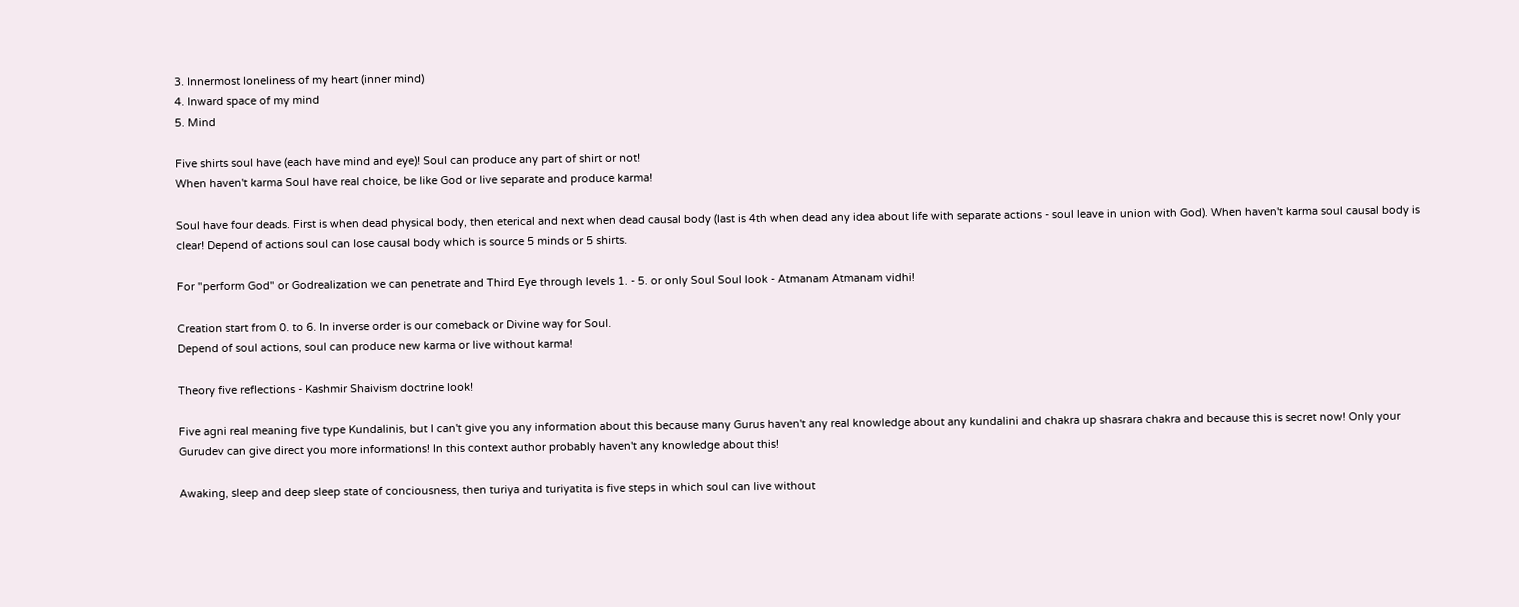3. Innermost loneliness of my heart (inner mind)
4. Inward space of my mind
5. Mind

Five shirts soul have (each have mind and eye)! Soul can produce any part of shirt or not!
When haven't karma Soul have real choice, be like God or live separate and produce karma!

Soul have four deads. First is when dead physical body, then eterical and next when dead causal body (last is 4th when dead any idea about life with separate actions - soul leave in union with God). When haven't karma soul causal body is clear! Depend of actions soul can lose causal body which is source 5 minds or 5 shirts.

For "perform God" or Godrealization we can penetrate and Third Eye through levels 1. - 5. or only Soul Soul look - Atmanam Atmanam vidhi!

Creation start from 0. to 6. In inverse order is our comeback or Divine way for Soul.
Depend of soul actions, soul can produce new karma or live without karma!

Theory five reflections - Kashmir Shaivism doctrine look!

Five agni real meaning five type Kundalinis, but I can't give you any information about this because many Gurus haven't any real knowledge about any kundalini and chakra up shasrara chakra and because this is secret now! Only your Gurudev can give direct you more informations! In this context author probably haven't any knowledge about this!

Awaking, sleep and deep sleep state of conciousness, then turiya and turiyatita is five steps in which soul can live without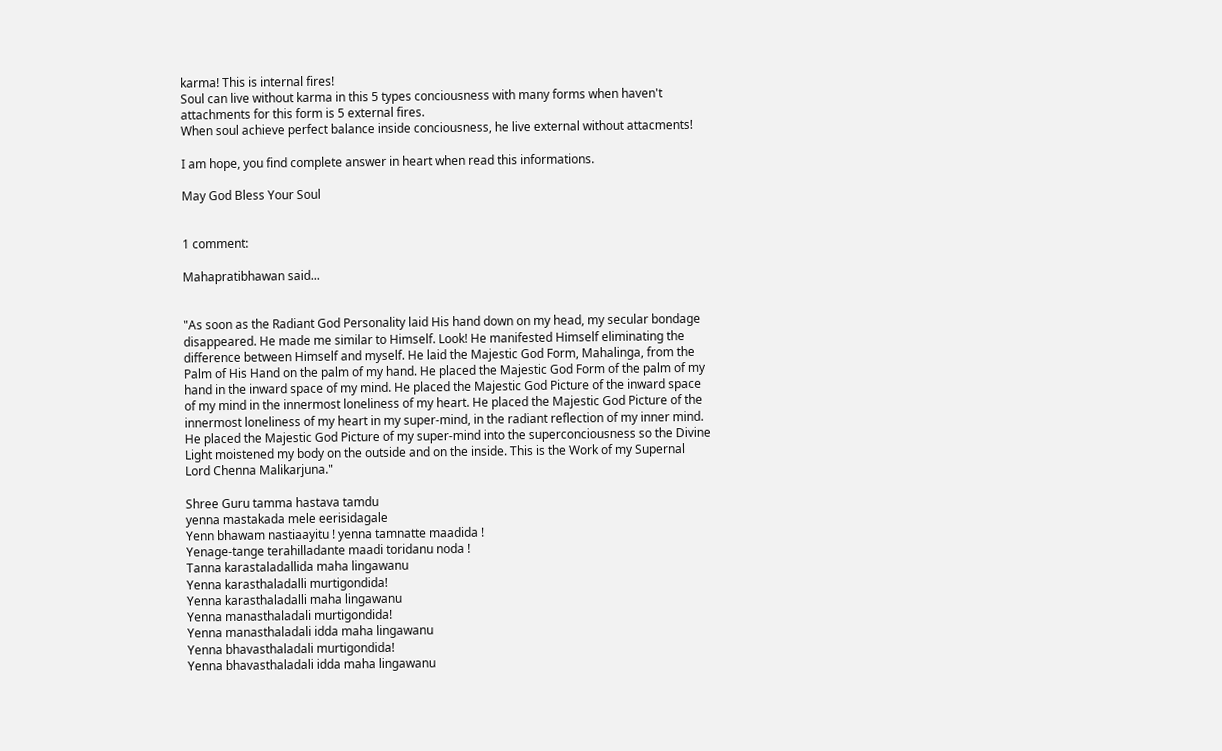karma! This is internal fires!
Soul can live without karma in this 5 types conciousness with many forms when haven't attachments for this form is 5 external fires.
When soul achieve perfect balance inside conciousness, he live external without attacments!

I am hope, you find complete answer in heart when read this informations.

May God Bless Your Soul


1 comment:

Mahapratibhawan said...


"As soon as the Radiant God Personality laid His hand down on my head, my secular bondage disappeared. He made me similar to Himself. Look! He manifested Himself eliminating the difference between Himself and myself. He laid the Majestic God Form, Mahalinga, from the Palm of His Hand on the palm of my hand. He placed the Majestic God Form of the palm of my hand in the inward space of my mind. He placed the Majestic God Picture of the inward space of my mind in the innermost loneliness of my heart. He placed the Majestic God Picture of the innermost loneliness of my heart in my super-mind, in the radiant reflection of my inner mind. He placed the Majestic God Picture of my super-mind into the superconciousness so the Divine Light moistened my body on the outside and on the inside. This is the Work of my Supernal Lord Chenna Malikarjuna."

Shree Guru tamma hastava tamdu
yenna mastakada mele eerisidagale
Yenn bhawam nastiaayitu ! yenna tamnatte maadida !
Yenage-tange terahilladante maadi toridanu noda !
Tanna karastaladallida maha lingawanu
Yenna karasthaladalli murtigondida!
Yenna karasthaladalli maha lingawanu
Yenna manasthaladali murtigondida!
Yenna manasthaladali idda maha lingawanu
Yenna bhavasthaladali murtigondida!
Yenna bhavasthaladali idda maha lingawanu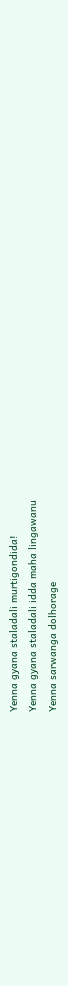Yenna gyana staladali murtigondida!
Yenna gyana staladali idda maha lingawanu
Yenna sarwanga dolhorage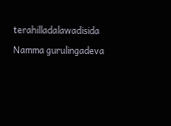terahilladalawadisida
Namma gurulingadeva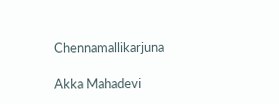Chennamallikarjuna

Akka Mahadevi